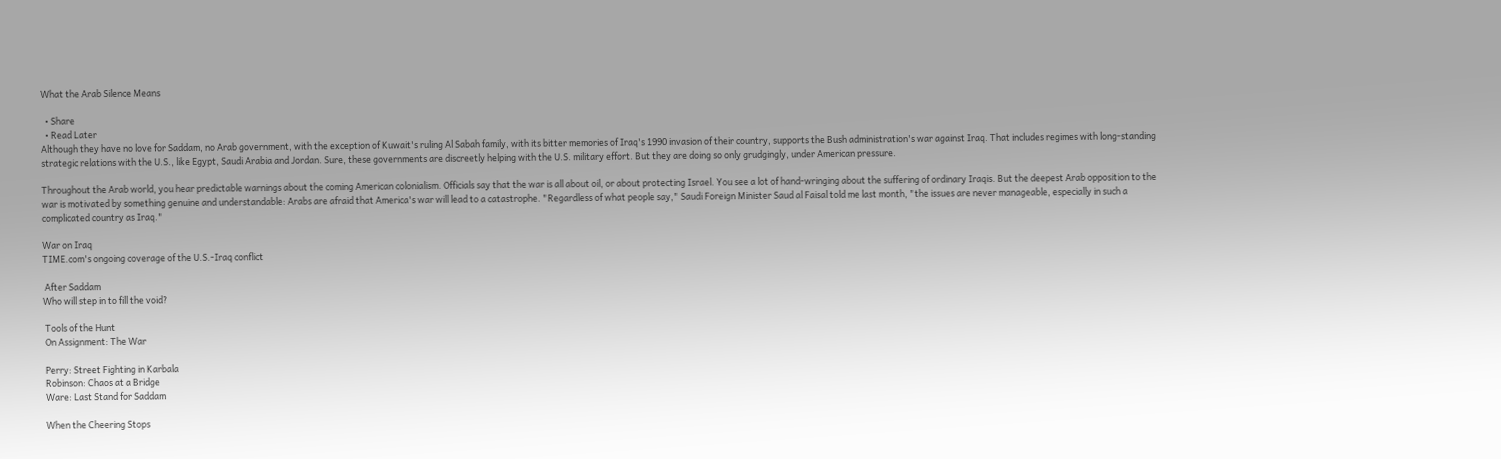What the Arab Silence Means

  • Share
  • Read Later
Although they have no love for Saddam, no Arab government, with the exception of Kuwait's ruling Al Sabah family, with its bitter memories of Iraq's 1990 invasion of their country, supports the Bush administration's war against Iraq. That includes regimes with long-standing strategic relations with the U.S., like Egypt, Saudi Arabia and Jordan. Sure, these governments are discreetly helping with the U.S. military effort. But they are doing so only grudgingly, under American pressure.

Throughout the Arab world, you hear predictable warnings about the coming American colonialism. Officials say that the war is all about oil, or about protecting Israel. You see a lot of hand-wringing about the suffering of ordinary Iraqis. But the deepest Arab opposition to the war is motivated by something genuine and understandable: Arabs are afraid that America's war will lead to a catastrophe. "Regardless of what people say," Saudi Foreign Minister Saud al Faisal told me last month, "the issues are never manageable, especially in such a complicated country as Iraq."

War on Iraq
TIME.com's ongoing coverage of the U.S.-Iraq conflict

 After Saddam
Who will step in to fill the void?

 Tools of the Hunt
 On Assignment: The War

 Perry: Street Fighting in Karbala
 Robinson: Chaos at a Bridge
 Ware: Last Stand for Saddam

 When the Cheering Stops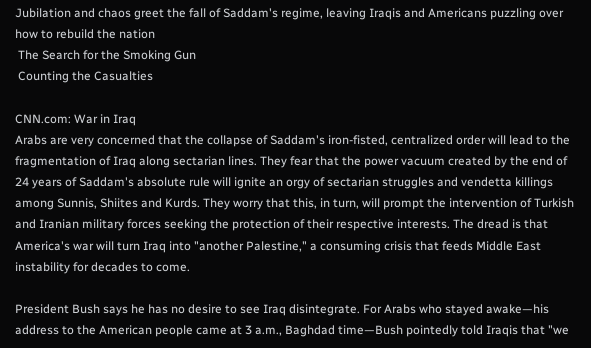Jubilation and chaos greet the fall of Saddam's regime, leaving Iraqis and Americans puzzling over how to rebuild the nation
 The Search for the Smoking Gun
 Counting the Casualties

CNN.com: War in Iraq
Arabs are very concerned that the collapse of Saddam's iron-fisted, centralized order will lead to the fragmentation of Iraq along sectarian lines. They fear that the power vacuum created by the end of 24 years of Saddam's absolute rule will ignite an orgy of sectarian struggles and vendetta killings among Sunnis, Shiites and Kurds. They worry that this, in turn, will prompt the intervention of Turkish and Iranian military forces seeking the protection of their respective interests. The dread is that America's war will turn Iraq into "another Palestine," a consuming crisis that feeds Middle East instability for decades to come.

President Bush says he has no desire to see Iraq disintegrate. For Arabs who stayed awake—his address to the American people came at 3 a.m., Baghdad time—Bush pointedly told Iraqis that "we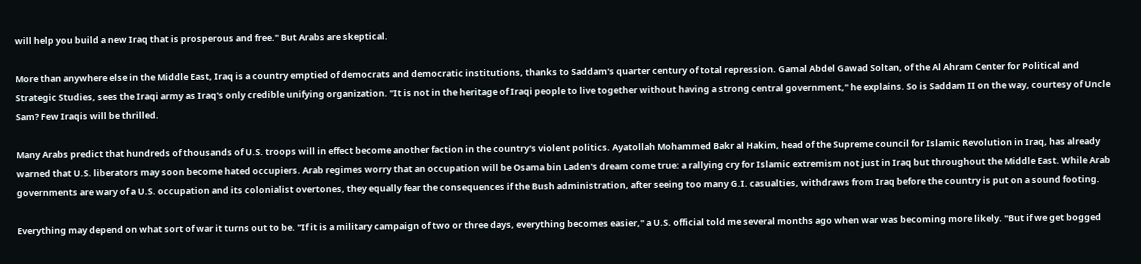will help you build a new Iraq that is prosperous and free." But Arabs are skeptical.

More than anywhere else in the Middle East, Iraq is a country emptied of democrats and democratic institutions, thanks to Saddam's quarter century of total repression. Gamal Abdel Gawad Soltan, of the Al Ahram Center for Political and Strategic Studies, sees the Iraqi army as Iraq's only credible unifying organization. "It is not in the heritage of Iraqi people to live together without having a strong central government," he explains. So is Saddam II on the way, courtesy of Uncle Sam? Few Iraqis will be thrilled.

Many Arabs predict that hundreds of thousands of U.S. troops will in effect become another faction in the country's violent politics. Ayatollah Mohammed Bakr al Hakim, head of the Supreme council for Islamic Revolution in Iraq, has already warned that U.S. liberators may soon become hated occupiers. Arab regimes worry that an occupation will be Osama bin Laden's dream come true: a rallying cry for Islamic extremism not just in Iraq but throughout the Middle East. While Arab governments are wary of a U.S. occupation and its colonialist overtones, they equally fear the consequences if the Bush administration, after seeing too many G.I. casualties, withdraws from Iraq before the country is put on a sound footing.

Everything may depend on what sort of war it turns out to be. "If it is a military campaign of two or three days, everything becomes easier," a U.S. official told me several months ago when war was becoming more likely. "But if we get bogged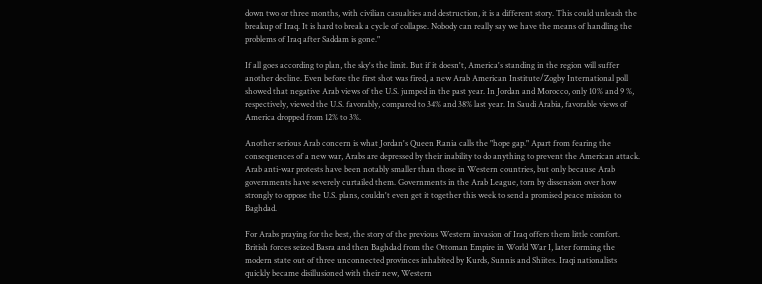down two or three months, with civilian casualties and destruction, it is a different story. This could unleash the breakup of Iraq. It is hard to break a cycle of collapse. Nobody can really say we have the means of handling the problems of Iraq after Saddam is gone."

If all goes according to plan, the sky's the limit. But if it doesn't, America's standing in the region will suffer another decline. Even before the first shot was fired, a new Arab American Institute/Zogby International poll showed that negative Arab views of the U.S. jumped in the past year. In Jordan and Morocco, only 10% and 9 %, respectively, viewed the U.S. favorably, compared to 34% and 38% last year. In Saudi Arabia, favorable views of America dropped from 12% to 3%.

Another serious Arab concern is what Jordan's Queen Rania calls the "hope gap." Apart from fearing the consequences of a new war, Arabs are depressed by their inability to do anything to prevent the American attack. Arab anti-war protests have been notably smaller than those in Western countries, but only because Arab governments have severely curtailed them. Governments in the Arab League, torn by dissension over how strongly to oppose the U.S. plans, couldn't even get it together this week to send a promised peace mission to Baghdad.

For Arabs praying for the best, the story of the previous Western invasion of Iraq offers them little comfort. British forces seized Basra and then Baghdad from the Ottoman Empire in World War I, later forming the modern state out of three unconnected provinces inhabited by Kurds, Sunnis and Shiites. Iraqi nationalists quickly became disillusioned with their new, Western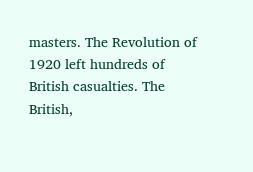masters. The Revolution of 1920 left hundreds of British casualties. The British,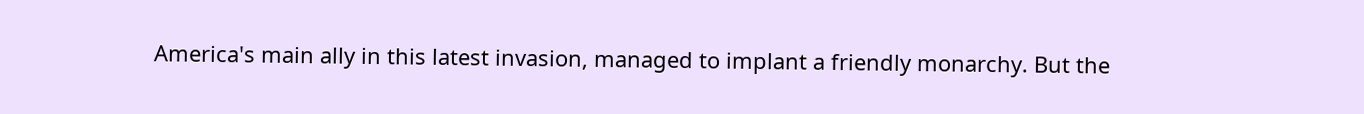America's main ally in this latest invasion, managed to implant a friendly monarchy. But the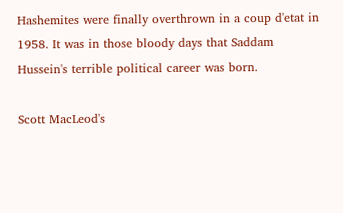Hashemites were finally overthrown in a coup d'etat in 1958. It was in those bloody days that Saddam Hussein's terrible political career was born.

Scott MacLeod's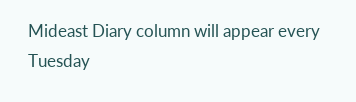Mideast Diary column will appear every Tuesday